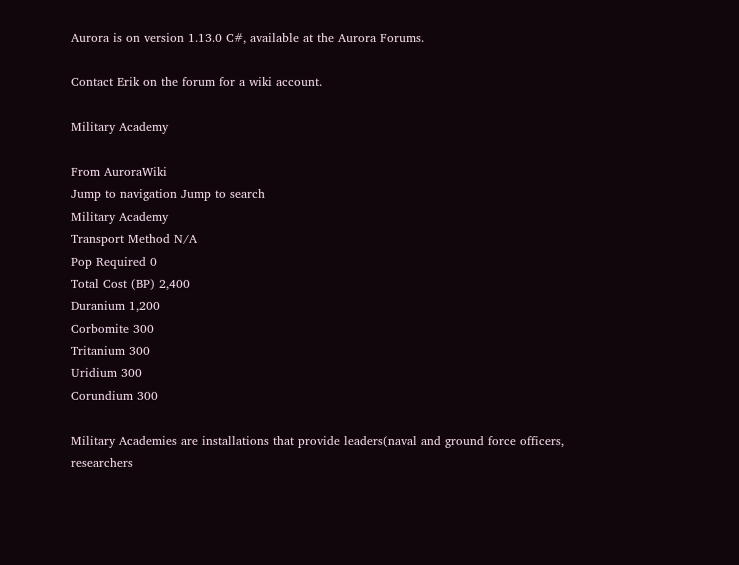Aurora is on version 1.13.0 C#, available at the Aurora Forums.

Contact Erik on the forum for a wiki account.

Military Academy

From AuroraWiki
Jump to navigation Jump to search
Military Academy
Transport Method N/A
Pop Required 0
Total Cost (BP) 2,400
Duranium 1,200
Corbomite 300
Tritanium 300
Uridium 300
Corundium 300

Military Academies are installations that provide leaders(naval and ground force officers, researchers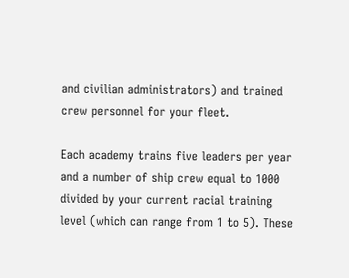and civilian administrators) and trained crew personnel for your fleet.

Each academy trains five leaders per year and a number of ship crew equal to 1000 divided by your current racial training level (which can range from 1 to 5). These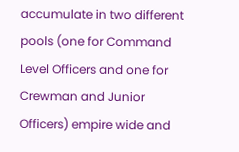accumulate in two different pools (one for Command Level Officers and one for Crewman and Junior Officers) empire wide and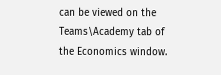can be viewed on the Teams\Academy tab of the Economics window.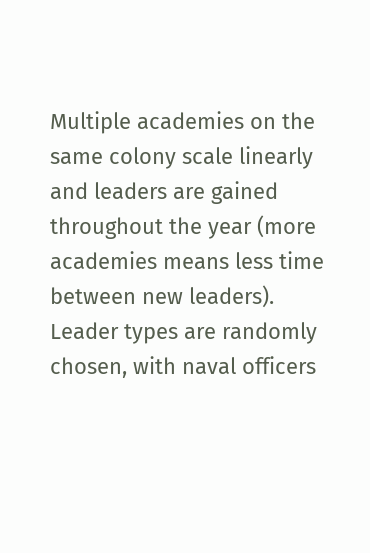Multiple academies on the same colony scale linearly and leaders are gained throughout the year (more academies means less time between new leaders). Leader types are randomly chosen, with naval officers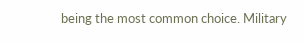being the most common choice. Military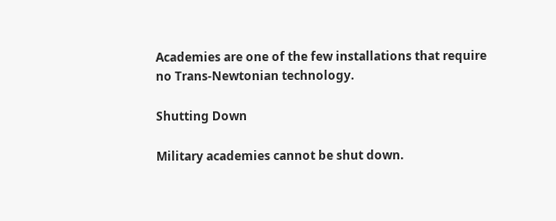Academies are one of the few installations that require no Trans-Newtonian technology.

Shutting Down

Military academies cannot be shut down.